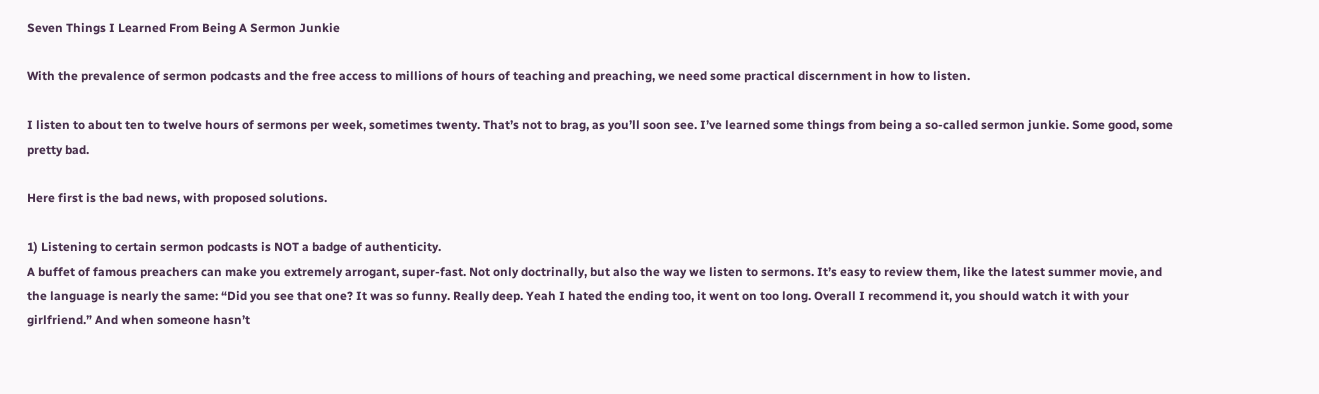Seven Things I Learned From Being A Sermon Junkie

With the prevalence of sermon podcasts and the free access to millions of hours of teaching and preaching, we need some practical discernment in how to listen.

I listen to about ten to twelve hours of sermons per week, sometimes twenty. That’s not to brag, as you’ll soon see. I’ve learned some things from being a so-called sermon junkie. Some good, some pretty bad.

Here first is the bad news, with proposed solutions.

1) Listening to certain sermon podcasts is NOT a badge of authenticity.
A buffet of famous preachers can make you extremely arrogant, super-fast. Not only doctrinally, but also the way we listen to sermons. It’s easy to review them, like the latest summer movie, and the language is nearly the same: “Did you see that one? It was so funny. Really deep. Yeah I hated the ending too, it went on too long. Overall I recommend it, you should watch it with your girlfriend.” And when someone hasn’t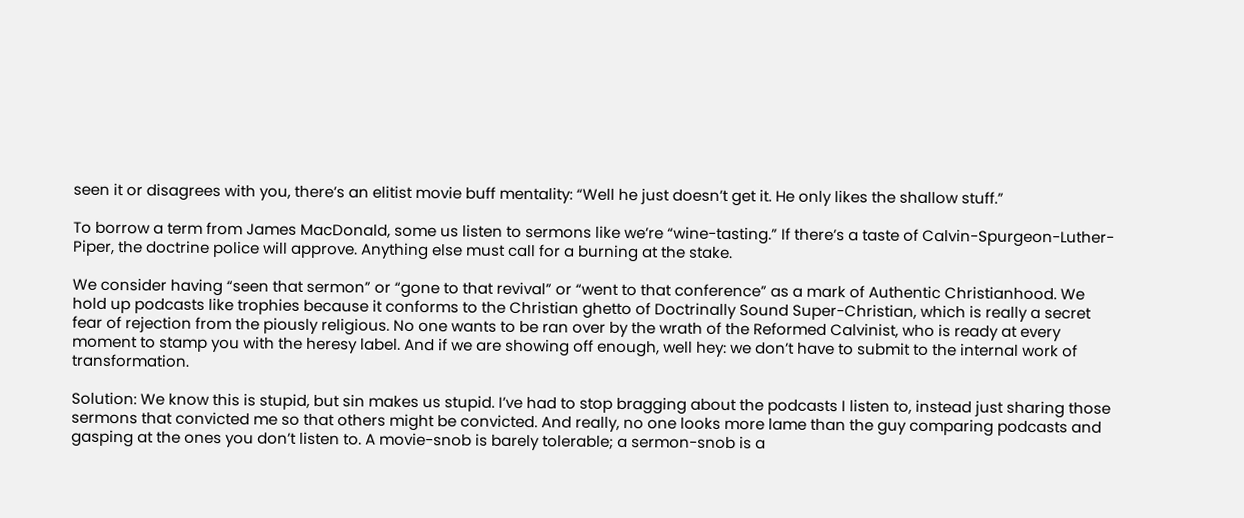seen it or disagrees with you, there’s an elitist movie buff mentality: “Well he just doesn’t get it. He only likes the shallow stuff.”

To borrow a term from James MacDonald, some us listen to sermons like we’re “wine-tasting.” If there’s a taste of Calvin-Spurgeon-Luther-Piper, the doctrine police will approve. Anything else must call for a burning at the stake.

We consider having “seen that sermon” or “gone to that revival” or “went to that conference” as a mark of Authentic Christianhood. We hold up podcasts like trophies because it conforms to the Christian ghetto of Doctrinally Sound Super-Christian, which is really a secret fear of rejection from the piously religious. No one wants to be ran over by the wrath of the Reformed Calvinist, who is ready at every moment to stamp you with the heresy label. And if we are showing off enough, well hey: we don’t have to submit to the internal work of transformation.

Solution: We know this is stupid, but sin makes us stupid. I’ve had to stop bragging about the podcasts I listen to, instead just sharing those sermons that convicted me so that others might be convicted. And really, no one looks more lame than the guy comparing podcasts and gasping at the ones you don’t listen to. A movie-snob is barely tolerable; a sermon-snob is a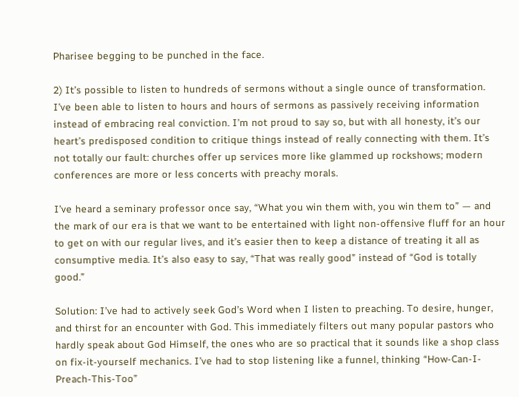Pharisee begging to be punched in the face.

2) It’s possible to listen to hundreds of sermons without a single ounce of transformation.
I’ve been able to listen to hours and hours of sermons as passively receiving information instead of embracing real conviction. I’m not proud to say so, but with all honesty, it’s our heart’s predisposed condition to critique things instead of really connecting with them. It’s not totally our fault: churches offer up services more like glammed up rockshows; modern conferences are more or less concerts with preachy morals.

I’ve heard a seminary professor once say, “What you win them with, you win them to” — and the mark of our era is that we want to be entertained with light non-offensive fluff for an hour to get on with our regular lives, and it’s easier then to keep a distance of treating it all as consumptive media. It’s also easy to say, “That was really good” instead of “God is totally good.”

Solution: I’ve had to actively seek God’s Word when I listen to preaching. To desire, hunger, and thirst for an encounter with God. This immediately filters out many popular pastors who hardly speak about God Himself, the ones who are so practical that it sounds like a shop class on fix-it-yourself mechanics. I’ve had to stop listening like a funnel, thinking “How-Can-I-Preach-This-Too”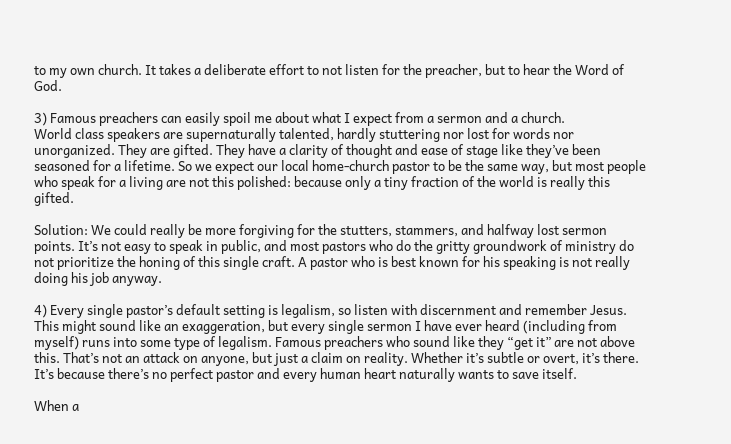to my own church. It takes a deliberate effort to not listen for the preacher, but to hear the Word of God.

3) Famous preachers can easily spoil me about what I expect from a sermon and a church.
World class speakers are supernaturally talented, hardly stuttering nor lost for words nor unorganized. They are gifted. They have a clarity of thought and ease of stage like they’ve been seasoned for a lifetime. So we expect our local home-church pastor to be the same way, but most people who speak for a living are not this polished: because only a tiny fraction of the world is really this gifted.

Solution: We could really be more forgiving for the stutters, stammers, and halfway lost sermon points. It’s not easy to speak in public, and most pastors who do the gritty groundwork of ministry do not prioritize the honing of this single craft. A pastor who is best known for his speaking is not really doing his job anyway.

4) Every single pastor’s default setting is legalism, so listen with discernment and remember Jesus.
This might sound like an exaggeration, but every single sermon I have ever heard (including from myself) runs into some type of legalism. Famous preachers who sound like they “get it” are not above this. That’s not an attack on anyone, but just a claim on reality. Whether it’s subtle or overt, it’s there. It’s because there’s no perfect pastor and every human heart naturally wants to save itself.

When a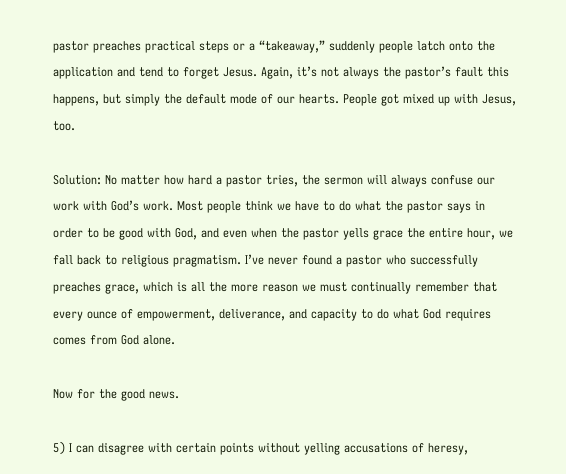pastor preaches practical steps or a “takeaway,” suddenly people latch onto the application and tend to forget Jesus. Again, it’s not always the pastor’s fault this happens, but simply the default mode of our hearts. People got mixed up with Jesus, too.

Solution: No matter how hard a pastor tries, the sermon will always confuse our work with God’s work. Most people think we have to do what the pastor says in order to be good with God, and even when the pastor yells grace the entire hour, we fall back to religious pragmatism. I’ve never found a pastor who successfully preaches grace, which is all the more reason we must continually remember that every ounce of empowerment, deliverance, and capacity to do what God requires comes from God alone.

Now for the good news.

5) I can disagree with certain points without yelling accusations of heresy,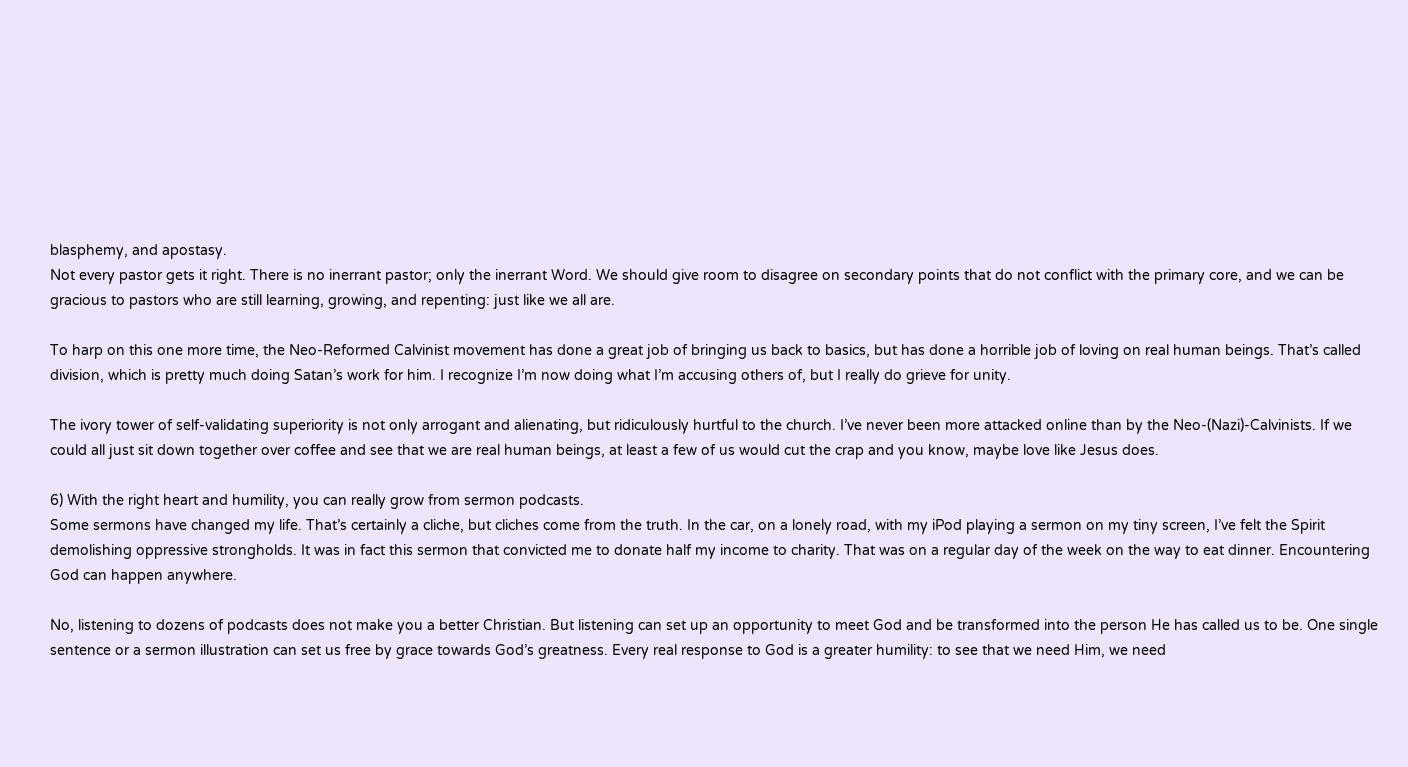blasphemy, and apostasy.
Not every pastor gets it right. There is no inerrant pastor; only the inerrant Word. We should give room to disagree on secondary points that do not conflict with the primary core, and we can be gracious to pastors who are still learning, growing, and repenting: just like we all are.

To harp on this one more time, the Neo-Reformed Calvinist movement has done a great job of bringing us back to basics, but has done a horrible job of loving on real human beings. That’s called division, which is pretty much doing Satan’s work for him. I recognize I’m now doing what I’m accusing others of, but I really do grieve for unity.

The ivory tower of self-validating superiority is not only arrogant and alienating, but ridiculously hurtful to the church. I’ve never been more attacked online than by the Neo-(Nazi)-Calvinists. If we could all just sit down together over coffee and see that we are real human beings, at least a few of us would cut the crap and you know, maybe love like Jesus does.

6) With the right heart and humility, you can really grow from sermon podcasts.
Some sermons have changed my life. That’s certainly a cliche, but cliches come from the truth. In the car, on a lonely road, with my iPod playing a sermon on my tiny screen, I’ve felt the Spirit demolishing oppressive strongholds. It was in fact this sermon that convicted me to donate half my income to charity. That was on a regular day of the week on the way to eat dinner. Encountering God can happen anywhere.

No, listening to dozens of podcasts does not make you a better Christian. But listening can set up an opportunity to meet God and be transformed into the person He has called us to be. One single sentence or a sermon illustration can set us free by grace towards God’s greatness. Every real response to God is a greater humility: to see that we need Him, we need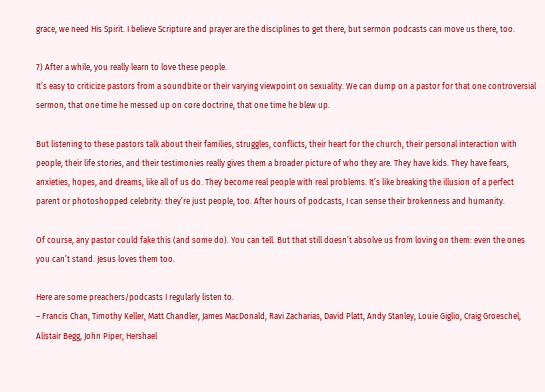grace, we need His Spirit. I believe Scripture and prayer are the disciplines to get there, but sermon podcasts can move us there, too.

7) After a while, you really learn to love these people.
It’s easy to criticize pastors from a soundbite or their varying viewpoint on sexuality. We can dump on a pastor for that one controversial sermon, that one time he messed up on core doctrine, that one time he blew up.

But listening to these pastors talk about their families, struggles, conflicts, their heart for the church, their personal interaction with people, their life stories, and their testimonies really gives them a broader picture of who they are. They have kids. They have fears, anxieties, hopes, and dreams, like all of us do. They become real people with real problems. It’s like breaking the illusion of a perfect parent or photoshopped celebrity: they’re just people, too. After hours of podcasts, I can sense their brokenness and humanity.

Of course, any pastor could fake this (and some do). You can tell. But that still doesn’t absolve us from loving on them: even the ones you can’t stand. Jesus loves them too.

Here are some preachers/podcasts I regularly listen to.
– Francis Chan, Timothy Keller, Matt Chandler, James MacDonald, Ravi Zacharias, David Platt, Andy Stanley, Louie Giglio, Craig Groeschel, Alistair Begg, John Piper, Hershael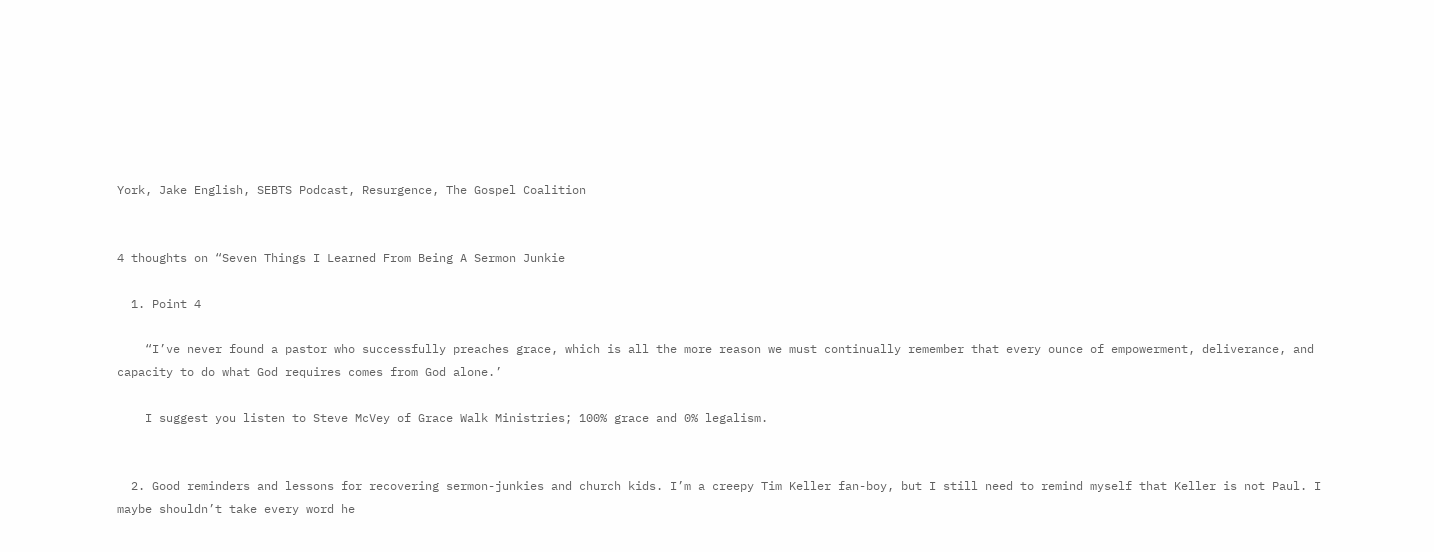York, Jake English, SEBTS Podcast, Resurgence, The Gospel Coalition


4 thoughts on “Seven Things I Learned From Being A Sermon Junkie

  1. Point 4

    “I’ve never found a pastor who successfully preaches grace, which is all the more reason we must continually remember that every ounce of empowerment, deliverance, and capacity to do what God requires comes from God alone.’

    I suggest you listen to Steve McVey of Grace Walk Ministries; 100% grace and 0% legalism.


  2. Good reminders and lessons for recovering sermon-junkies and church kids. I’m a creepy Tim Keller fan-boy, but I still need to remind myself that Keller is not Paul. I maybe shouldn’t take every word he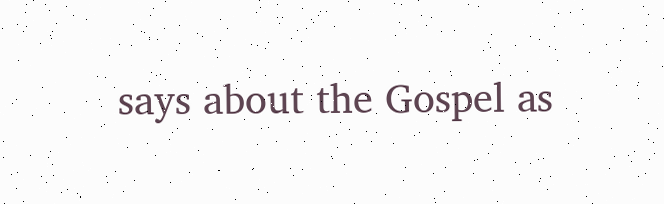says about the Gospel as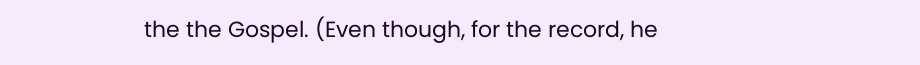the the Gospel. (Even though, for the record, he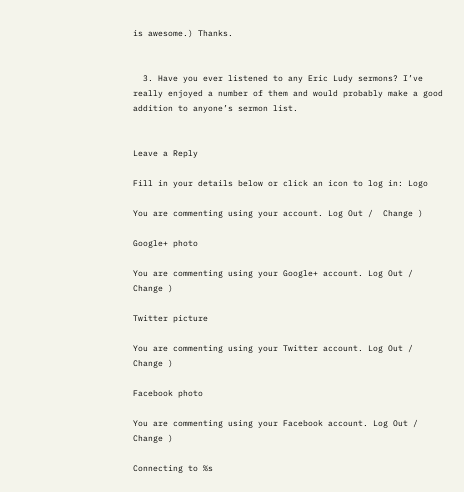is awesome.) Thanks.


  3. Have you ever listened to any Eric Ludy sermons? I’ve really enjoyed a number of them and would probably make a good addition to anyone’s sermon list.


Leave a Reply

Fill in your details below or click an icon to log in: Logo

You are commenting using your account. Log Out /  Change )

Google+ photo

You are commenting using your Google+ account. Log Out /  Change )

Twitter picture

You are commenting using your Twitter account. Log Out /  Change )

Facebook photo

You are commenting using your Facebook account. Log Out /  Change )

Connecting to %s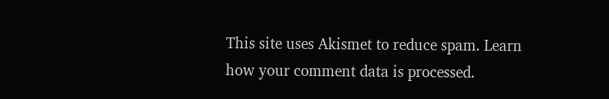This site uses Akismet to reduce spam. Learn how your comment data is processed.